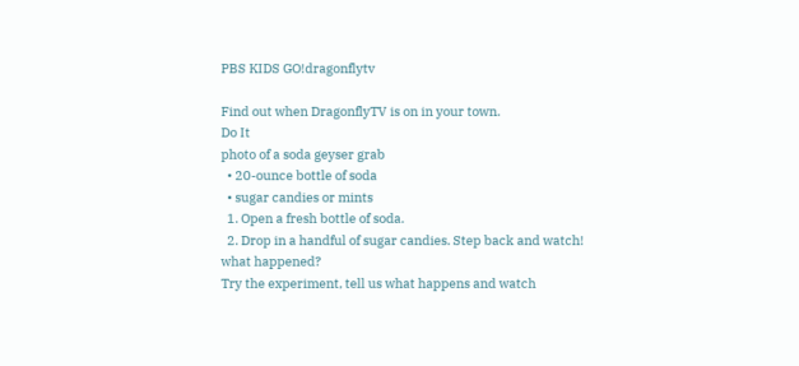PBS KIDS GO!dragonflytv

Find out when DragonflyTV is on in your town.
Do It
photo of a soda geyser grab
  • 20-ounce bottle of soda
  • sugar candies or mints
  1. Open a fresh bottle of soda.
  2. Drop in a handful of sugar candies. Step back and watch!
what happened?
Try the experiment, tell us what happens and watch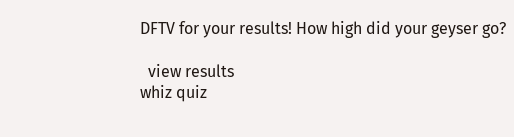DFTV for your results! How high did your geyser go?

  view results
whiz quiz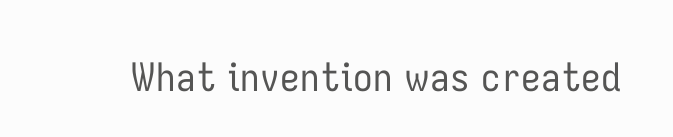What invention was created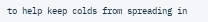to help keep colds from spreading in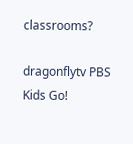classrooms?

dragonflytv PBS Kids Go!